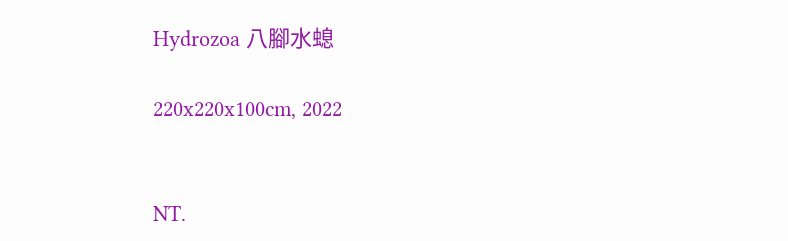Hydrozoa 八腳水螅

220x220x100cm, 2022


NT.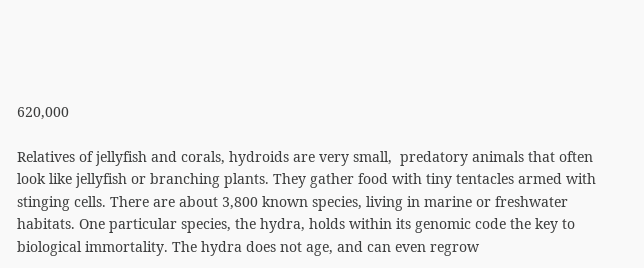620,000

Relatives of jellyfish and corals, hydroids are very small,  predatory animals that often look like jellyfish or branching plants. They gather food with tiny tentacles armed with stinging cells. There are about 3,800 known species, living in marine or freshwater habitats. One particular species, the hydra, holds within its genomic code the key to biological immortality. The hydra does not age, and can even regrow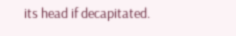its head if decapitated.